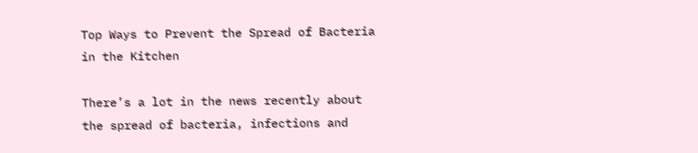Top Ways to Prevent the Spread of Bacteria in the Kitchen

There’s a lot in the news recently about the spread of bacteria, infections and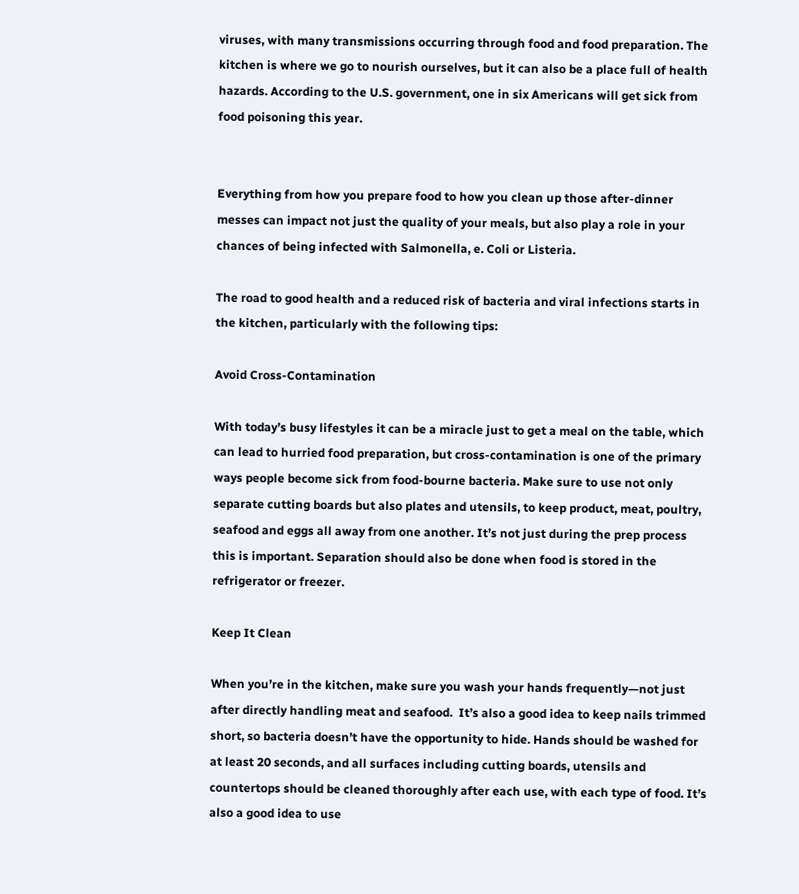viruses, with many transmissions occurring through food and food preparation. The kitchen is where we go to nourish ourselves, but it can also be a place full of health hazards. According to the U.S. government, one in six Americans will get sick from food poisoning this year.


Everything from how you prepare food to how you clean up those after-dinner messes can impact not just the quality of your meals, but also play a role in your chances of being infected with Salmonella, e. Coli or Listeria.

The road to good health and a reduced risk of bacteria and viral infections starts in the kitchen, particularly with the following tips:

Avoid Cross-Contamination

With today’s busy lifestyles it can be a miracle just to get a meal on the table, which can lead to hurried food preparation, but cross-contamination is one of the primary ways people become sick from food-bourne bacteria. Make sure to use not only separate cutting boards but also plates and utensils, to keep product, meat, poultry, seafood and eggs all away from one another. It’s not just during the prep process this is important. Separation should also be done when food is stored in the refrigerator or freezer.

Keep It Clean

When you’re in the kitchen, make sure you wash your hands frequently—not just after directly handling meat and seafood.  It’s also a good idea to keep nails trimmed short, so bacteria doesn’t have the opportunity to hide. Hands should be washed for at least 20 seconds, and all surfaces including cutting boards, utensils and countertops should be cleaned thoroughly after each use, with each type of food. It’s also a good idea to use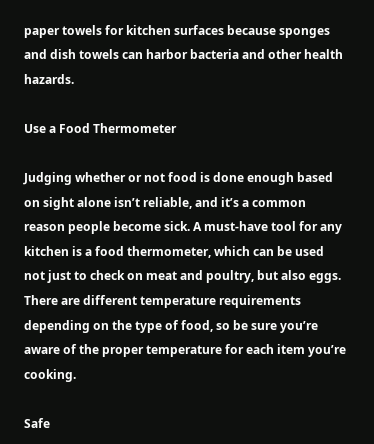paper towels for kitchen surfaces because sponges and dish towels can harbor bacteria and other health hazards.

Use a Food Thermometer

Judging whether or not food is done enough based on sight alone isn’t reliable, and it’s a common reason people become sick. A must-have tool for any kitchen is a food thermometer, which can be used not just to check on meat and poultry, but also eggs. There are different temperature requirements depending on the type of food, so be sure you’re aware of the proper temperature for each item you’re cooking.

Safe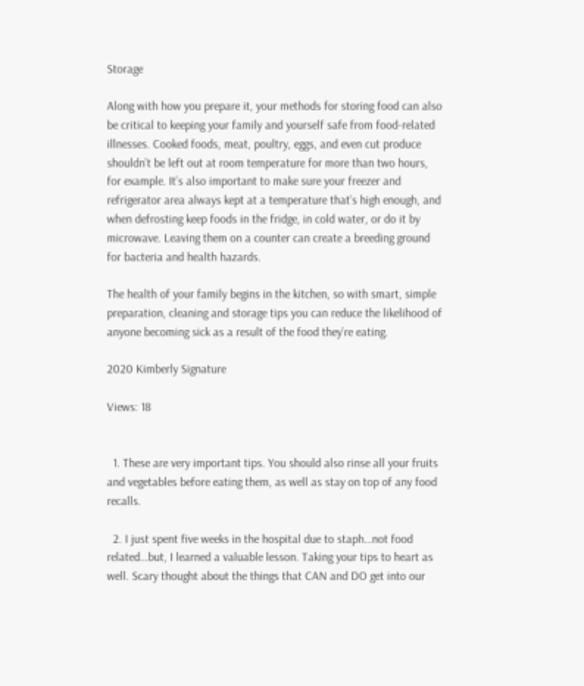Storage

Along with how you prepare it, your methods for storing food can also be critical to keeping your family and yourself safe from food-related illnesses. Cooked foods, meat, poultry, eggs, and even cut produce shouldn’t be left out at room temperature for more than two hours, for example. It’s also important to make sure your freezer and refrigerator area always kept at a temperature that’s high enough, and when defrosting keep foods in the fridge, in cold water, or do it by microwave. Leaving them on a counter can create a breeding ground for bacteria and health hazards.

The health of your family begins in the kitchen, so with smart, simple preparation, cleaning and storage tips you can reduce the likelihood of anyone becoming sick as a result of the food they’re eating.

2020 Kimberly Signature

Views: 18


  1. These are very important tips. You should also rinse all your fruits and vegetables before eating them, as well as stay on top of any food recalls.

  2. I just spent five weeks in the hospital due to staph…not food related…but, I learned a valuable lesson. Taking your tips to heart as well. Scary thought about the things that CAN and DO get into our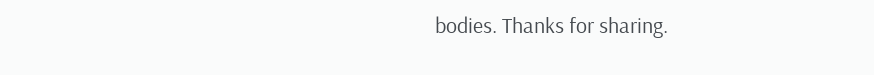bodies. Thanks for sharing.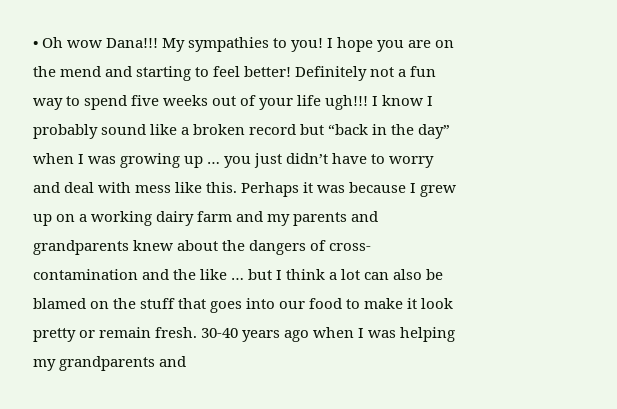• Oh wow Dana!!! My sympathies to you! I hope you are on the mend and starting to feel better! Definitely not a fun way to spend five weeks out of your life ugh!!! I know I probably sound like a broken record but “back in the day” when I was growing up … you just didn’t have to worry and deal with mess like this. Perhaps it was because I grew up on a working dairy farm and my parents and grandparents knew about the dangers of cross-contamination and the like … but I think a lot can also be blamed on the stuff that goes into our food to make it look pretty or remain fresh. 30-40 years ago when I was helping my grandparents and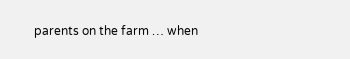parents on the farm … when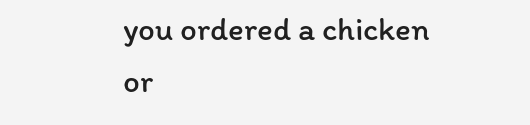you ordered a chicken or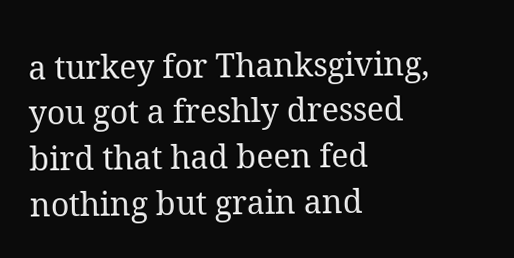a turkey for Thanksgiving, you got a freshly dressed bird that had been fed nothing but grain and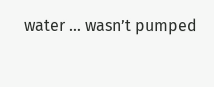water … wasn’t pumped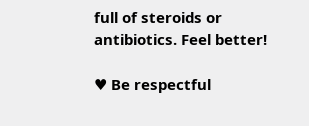full of steroids or antibiotics. Feel better!

♥ Be respectful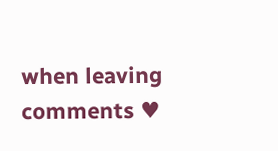when leaving comments ♥